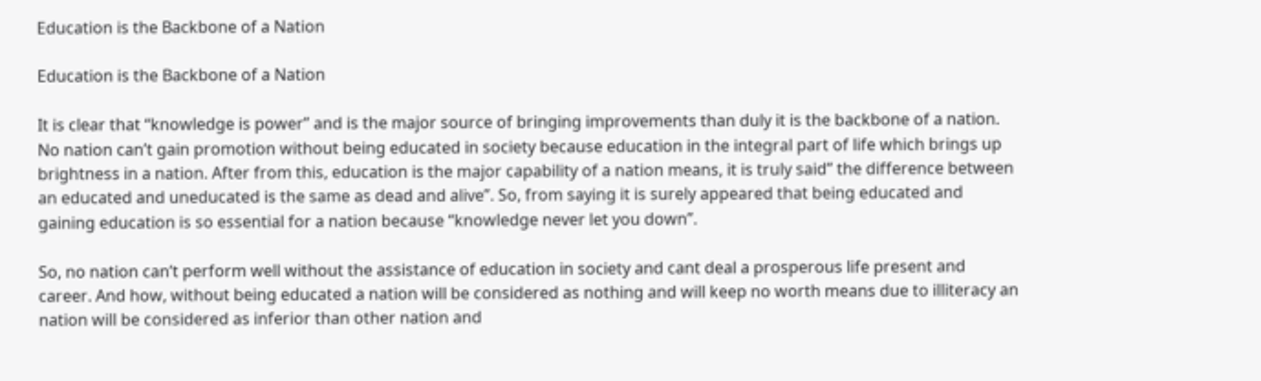Education is the Backbone of a Nation

Education is the Backbone of a Nation

It is clear that “knowledge is power” and is the major source of bringing improvements than duly it is the backbone of a nation. No nation can’t gain promotion without being educated in society because education in the integral part of life which brings up brightness in a nation. After from this, education is the major capability of a nation means, it is truly said” the difference between an educated and uneducated is the same as dead and alive”. So, from saying it is surely appeared that being educated and gaining education is so essential for a nation because “knowledge never let you down”.

So, no nation can’t perform well without the assistance of education in society and cant deal a prosperous life present and career. And how, without being educated a nation will be considered as nothing and will keep no worth means due to illiteracy an nation will be considered as inferior than other nation and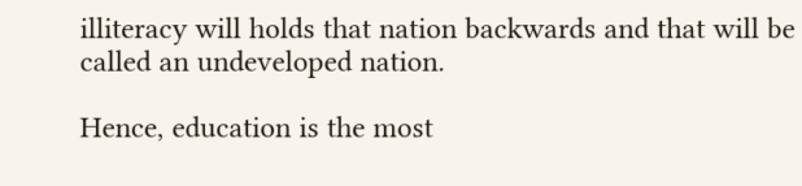illiteracy will holds that nation backwards and that will be called an undeveloped nation.

Hence, education is the most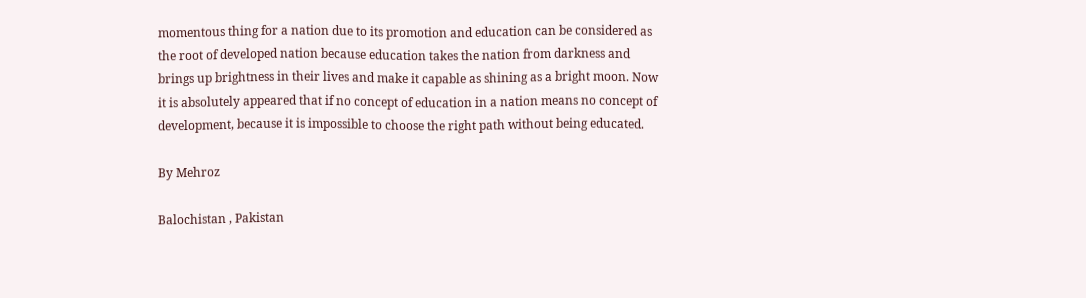momentous thing for a nation due to its promotion and education can be considered as the root of developed nation because education takes the nation from darkness and brings up brightness in their lives and make it capable as shining as a bright moon. Now it is absolutely appeared that if no concept of education in a nation means no concept of development, because it is impossible to choose the right path without being educated.

By Mehroz

Balochistan , Pakistan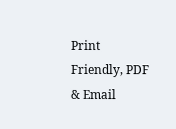Print Friendly, PDF & Email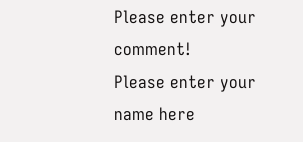Please enter your comment!
Please enter your name here